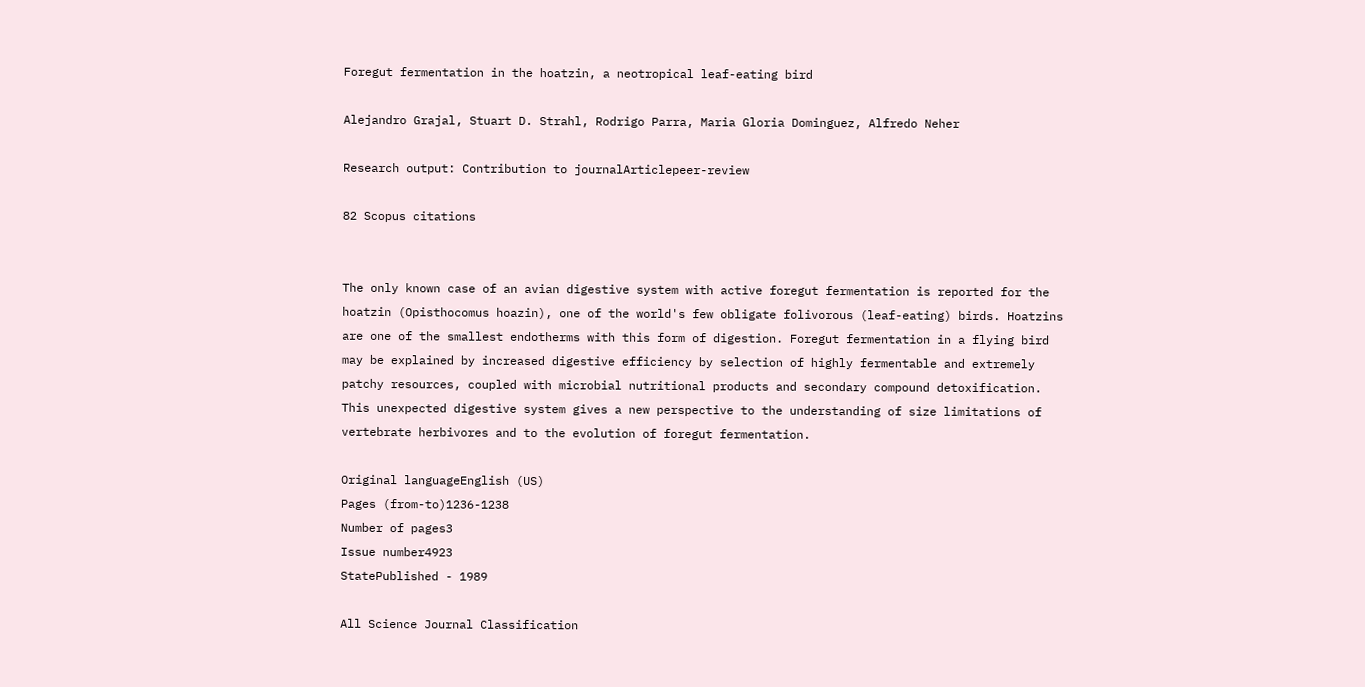Foregut fermentation in the hoatzin, a neotropical leaf-eating bird

Alejandro Grajal, Stuart D. Strahl, Rodrigo Parra, Maria Gloria Dominguez, Alfredo Neher

Research output: Contribution to journalArticlepeer-review

82 Scopus citations


The only known case of an avian digestive system with active foregut fermentation is reported for the hoatzin (Opisthocomus hoazin), one of the world's few obligate folivorous (leaf-eating) birds. Hoatzins are one of the smallest endotherms with this form of digestion. Foregut fermentation in a flying bird may be explained by increased digestive efficiency by selection of highly fermentable and extremely patchy resources, coupled with microbial nutritional products and secondary compound detoxification. This unexpected digestive system gives a new perspective to the understanding of size limitations of vertebrate herbivores and to the evolution of foregut fermentation.

Original languageEnglish (US)
Pages (from-to)1236-1238
Number of pages3
Issue number4923
StatePublished - 1989

All Science Journal Classification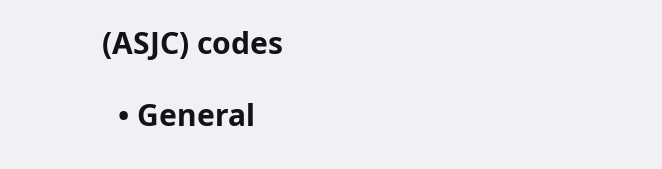(ASJC) codes

  • General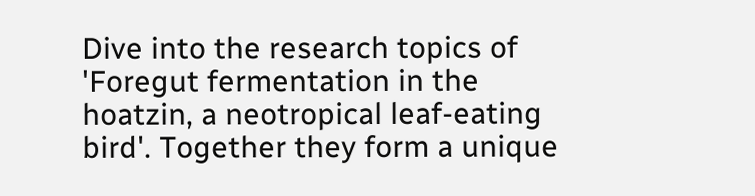Dive into the research topics of 'Foregut fermentation in the hoatzin, a neotropical leaf-eating bird'. Together they form a unique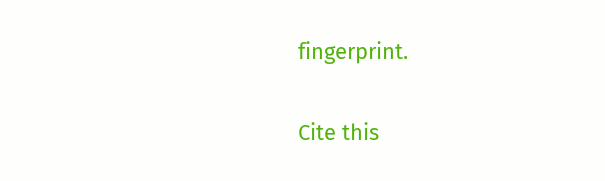fingerprint.

Cite this